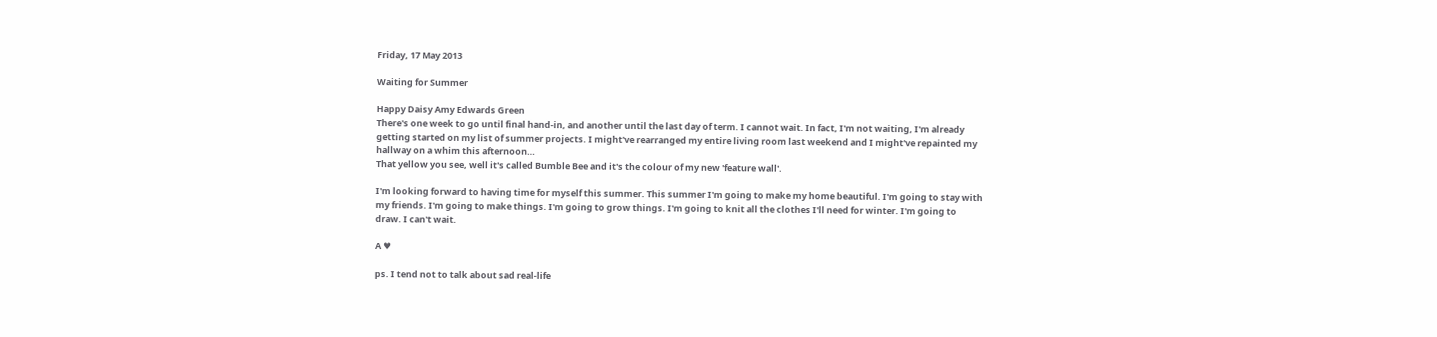Friday, 17 May 2013

Waiting for Summer

Happy Daisy Amy Edwards Green
There's one week to go until final hand-in, and another until the last day of term. I cannot wait. In fact, I'm not waiting, I'm already getting started on my list of summer projects. I might've rearranged my entire living room last weekend and I might've repainted my hallway on a whim this afternoon…
That yellow you see, well it's called Bumble Bee and it's the colour of my new 'feature wall'.

I'm looking forward to having time for myself this summer. This summer I'm going to make my home beautiful. I'm going to stay with my friends. I'm going to make things. I'm going to grow things. I'm going to knit all the clothes I'll need for winter. I'm going to draw. I can't wait.

A ♥

ps. I tend not to talk about sad real-life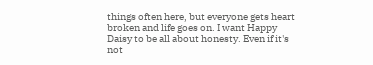things often here, but everyone gets heart broken and life goes on. I want Happy Daisy to be all about honesty. Even if it's not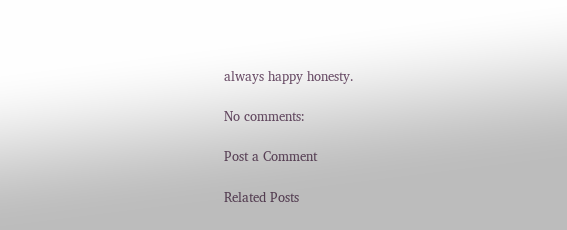always happy honesty.

No comments:

Post a Comment

Related Posts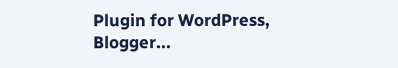Plugin for WordPress, Blogger...